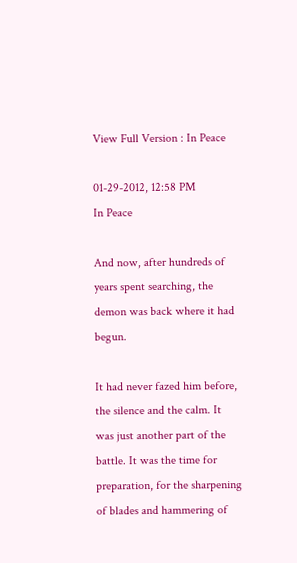View Full Version : In Peace

01-29-2012, 12:58 PM
In Peace

And now, after hundreds of years spent searching, the demon was back where it had begun.

It had never fazed him before, the silence and the calm. It was just another part of the battle. It was the time for preparation, for the sharpening of blades and hammering of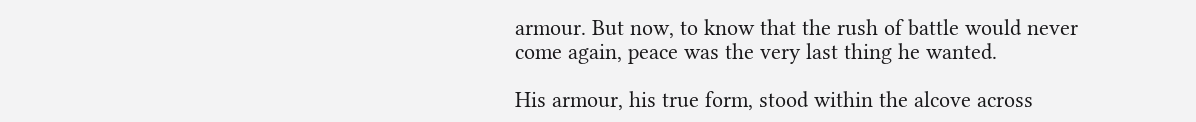armour. But now, to know that the rush of battle would never come again, peace was the very last thing he wanted.

His armour, his true form, stood within the alcove across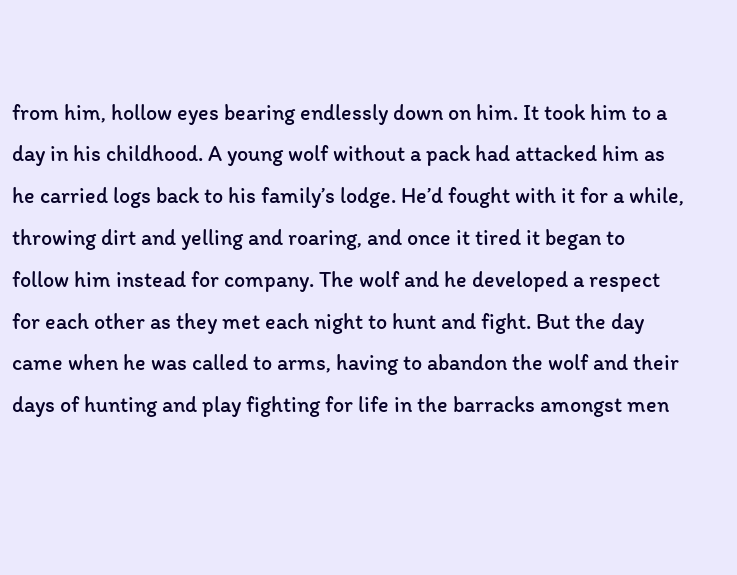from him, hollow eyes bearing endlessly down on him. It took him to a day in his childhood. A young wolf without a pack had attacked him as he carried logs back to his family’s lodge. He’d fought with it for a while, throwing dirt and yelling and roaring, and once it tired it began to follow him instead for company. The wolf and he developed a respect for each other as they met each night to hunt and fight. But the day came when he was called to arms, having to abandon the wolf and their days of hunting and play fighting for life in the barracks amongst men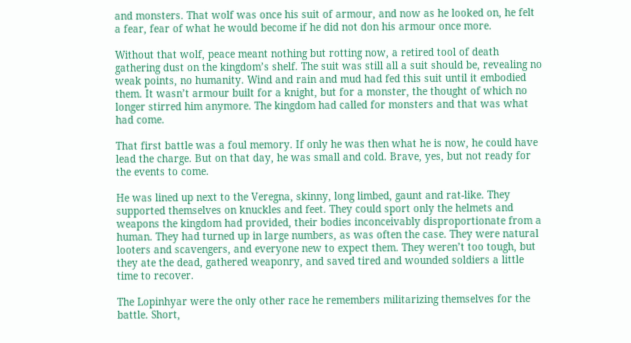and monsters. That wolf was once his suit of armour, and now as he looked on, he felt a fear, fear of what he would become if he did not don his armour once more.

Without that wolf, peace meant nothing but rotting now, a retired tool of death gathering dust on the kingdom’s shelf. The suit was still all a suit should be, revealing no weak points, no humanity. Wind and rain and mud had fed this suit until it embodied them. It wasn’t armour built for a knight, but for a monster, the thought of which no longer stirred him anymore. The kingdom had called for monsters and that was what had come.

That first battle was a foul memory. If only he was then what he is now, he could have lead the charge. But on that day, he was small and cold. Brave, yes, but not ready for the events to come.

He was lined up next to the Veregna, skinny, long limbed, gaunt and rat-like. They supported themselves on knuckles and feet. They could sport only the helmets and weapons the kingdom had provided, their bodies inconceivably disproportionate from a human. They had turned up in large numbers, as was often the case. They were natural looters and scavengers, and everyone new to expect them. They weren’t too tough, but they ate the dead, gathered weaponry, and saved tired and wounded soldiers a little time to recover.

The Lopinhyar were the only other race he remembers militarizing themselves for the battle. Short,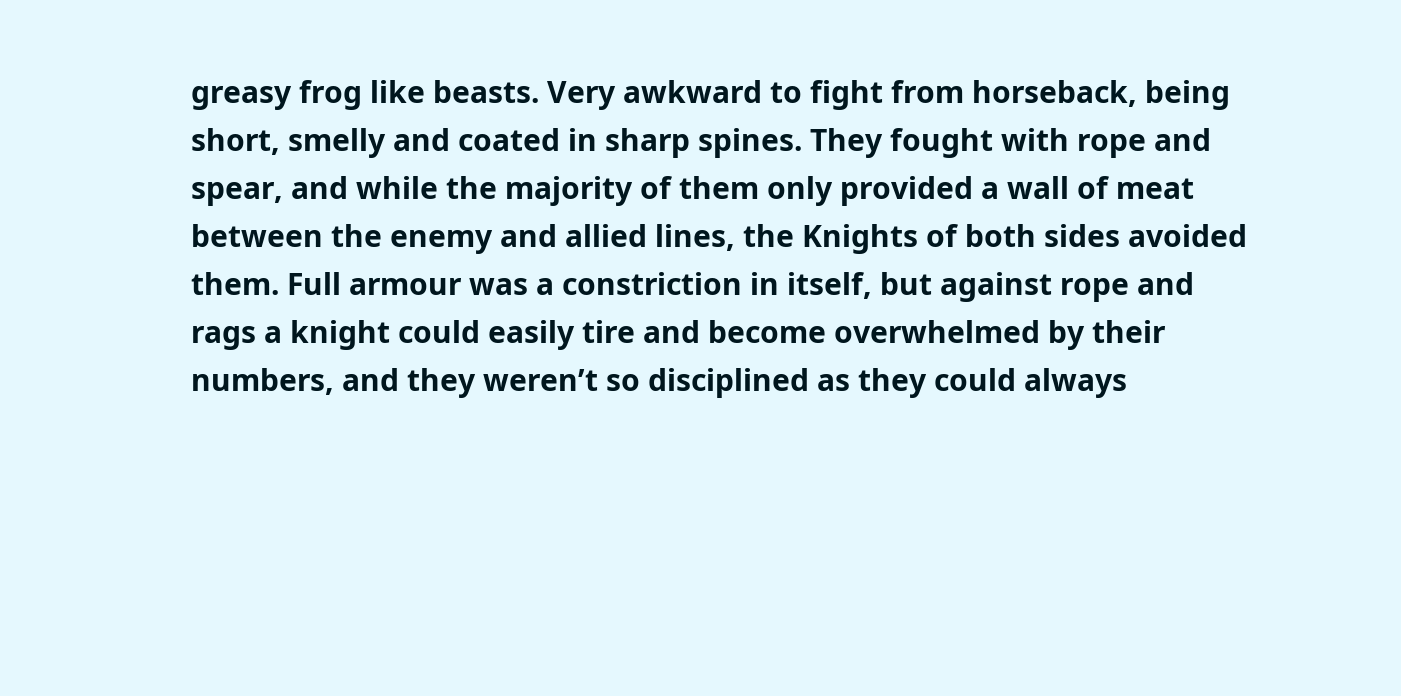greasy frog like beasts. Very awkward to fight from horseback, being short, smelly and coated in sharp spines. They fought with rope and spear, and while the majority of them only provided a wall of meat between the enemy and allied lines, the Knights of both sides avoided them. Full armour was a constriction in itself, but against rope and rags a knight could easily tire and become overwhelmed by their numbers, and they weren’t so disciplined as they could always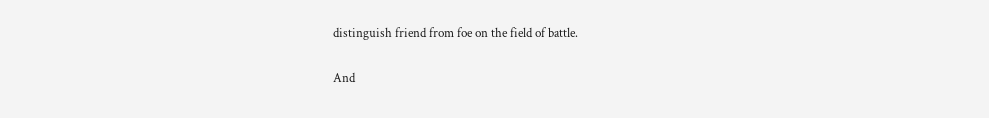distinguish friend from foe on the field of battle.

And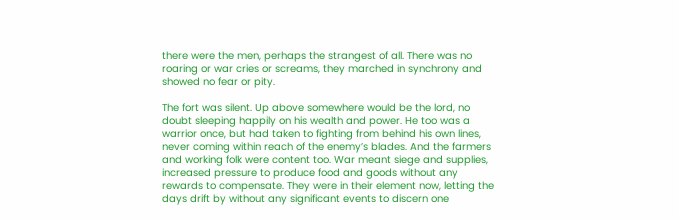there were the men, perhaps the strangest of all. There was no roaring or war cries or screams, they marched in synchrony and showed no fear or pity.

The fort was silent. Up above somewhere would be the lord, no doubt sleeping happily on his wealth and power. He too was a warrior once, but had taken to fighting from behind his own lines, never coming within reach of the enemy’s blades. And the farmers and working folk were content too. War meant siege and supplies, increased pressure to produce food and goods without any rewards to compensate. They were in their element now, letting the days drift by without any significant events to discern one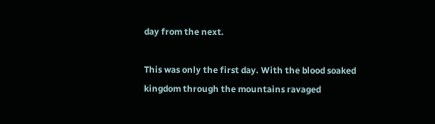day from the next.

This was only the first day. With the blood soaked kingdom through the mountains ravaged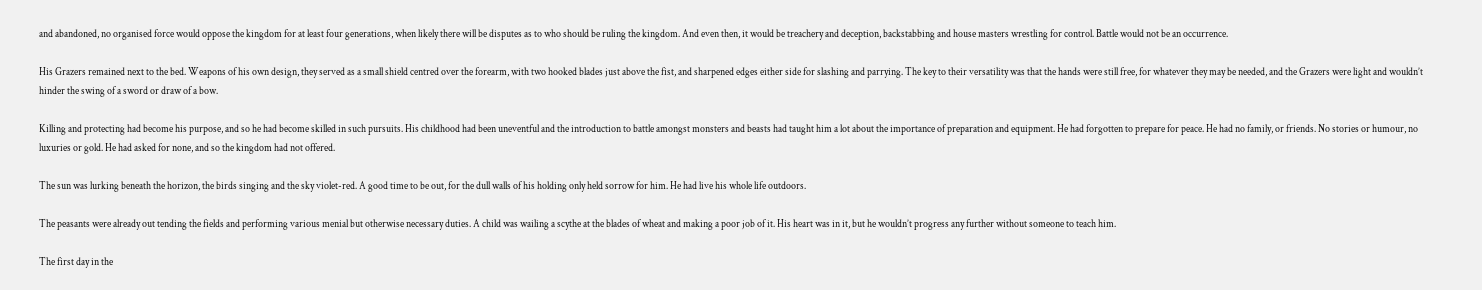and abandoned, no organised force would oppose the kingdom for at least four generations, when likely there will be disputes as to who should be ruling the kingdom. And even then, it would be treachery and deception, backstabbing and house masters wrestling for control. Battle would not be an occurrence.

His Grazers remained next to the bed. Weapons of his own design, they served as a small shield centred over the forearm, with two hooked blades just above the fist, and sharpened edges either side for slashing and parrying. The key to their versatility was that the hands were still free, for whatever they may be needed, and the Grazers were light and wouldn’t hinder the swing of a sword or draw of a bow.

Killing and protecting had become his purpose, and so he had become skilled in such pursuits. His childhood had been uneventful and the introduction to battle amongst monsters and beasts had taught him a lot about the importance of preparation and equipment. He had forgotten to prepare for peace. He had no family, or friends. No stories or humour, no luxuries or gold. He had asked for none, and so the kingdom had not offered.

The sun was lurking beneath the horizon, the birds singing and the sky violet-red. A good time to be out, for the dull walls of his holding only held sorrow for him. He had live his whole life outdoors.

The peasants were already out tending the fields and performing various menial but otherwise necessary duties. A child was wailing a scythe at the blades of wheat and making a poor job of it. His heart was in it, but he wouldn’t progress any further without someone to teach him.

The first day in the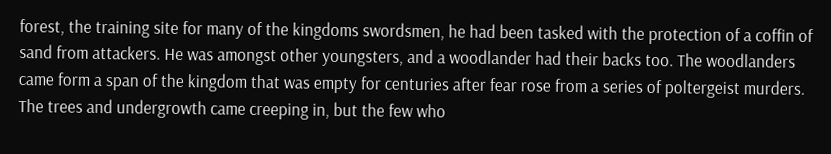forest, the training site for many of the kingdoms swordsmen, he had been tasked with the protection of a coffin of sand from attackers. He was amongst other youngsters, and a woodlander had their backs too. The woodlanders came form a span of the kingdom that was empty for centuries after fear rose from a series of poltergeist murders. The trees and undergrowth came creeping in, but the few who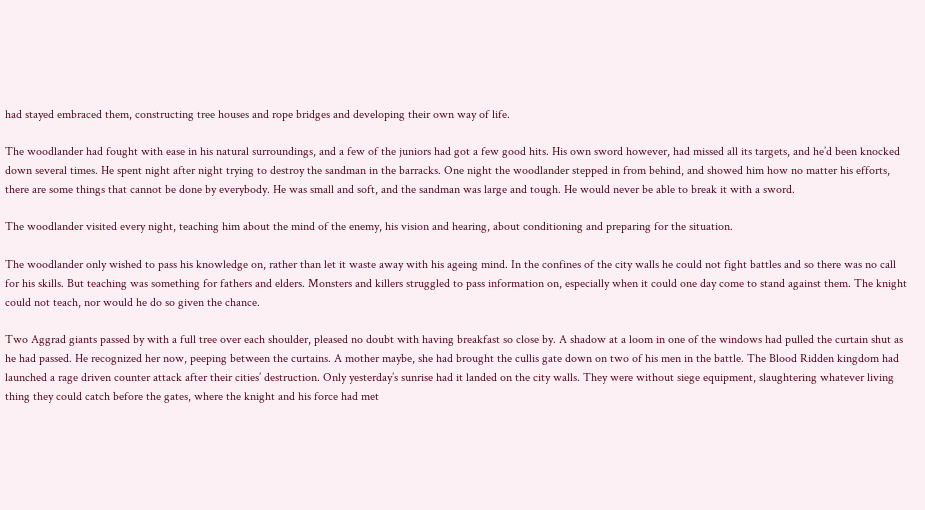had stayed embraced them, constructing tree houses and rope bridges and developing their own way of life.

The woodlander had fought with ease in his natural surroundings, and a few of the juniors had got a few good hits. His own sword however, had missed all its targets, and he’d been knocked down several times. He spent night after night trying to destroy the sandman in the barracks. One night the woodlander stepped in from behind, and showed him how no matter his efforts, there are some things that cannot be done by everybody. He was small and soft, and the sandman was large and tough. He would never be able to break it with a sword.

The woodlander visited every night, teaching him about the mind of the enemy, his vision and hearing, about conditioning and preparing for the situation.

The woodlander only wished to pass his knowledge on, rather than let it waste away with his ageing mind. In the confines of the city walls he could not fight battles and so there was no call for his skills. But teaching was something for fathers and elders. Monsters and killers struggled to pass information on, especially when it could one day come to stand against them. The knight could not teach, nor would he do so given the chance.

Two Aggrad giants passed by with a full tree over each shoulder, pleased no doubt with having breakfast so close by. A shadow at a loom in one of the windows had pulled the curtain shut as he had passed. He recognized her now, peeping between the curtains. A mother maybe, she had brought the cullis gate down on two of his men in the battle. The Blood Ridden kingdom had launched a rage driven counter attack after their cities’ destruction. Only yesterday’s sunrise had it landed on the city walls. They were without siege equipment, slaughtering whatever living thing they could catch before the gates, where the knight and his force had met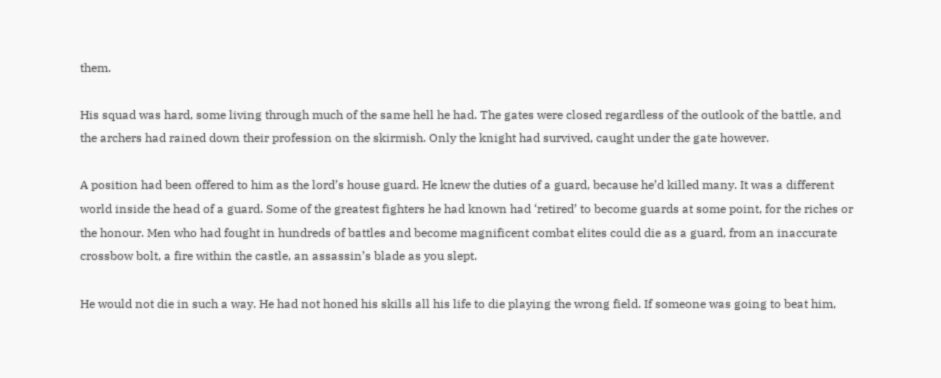them.

His squad was hard, some living through much of the same hell he had. The gates were closed regardless of the outlook of the battle, and the archers had rained down their profession on the skirmish. Only the knight had survived, caught under the gate however.

A position had been offered to him as the lord’s house guard. He knew the duties of a guard, because he’d killed many. It was a different world inside the head of a guard. Some of the greatest fighters he had known had ‘retired’ to become guards at some point, for the riches or the honour. Men who had fought in hundreds of battles and become magnificent combat elites could die as a guard, from an inaccurate crossbow bolt, a fire within the castle, an assassin’s blade as you slept.

He would not die in such a way. He had not honed his skills all his life to die playing the wrong field. If someone was going to beat him,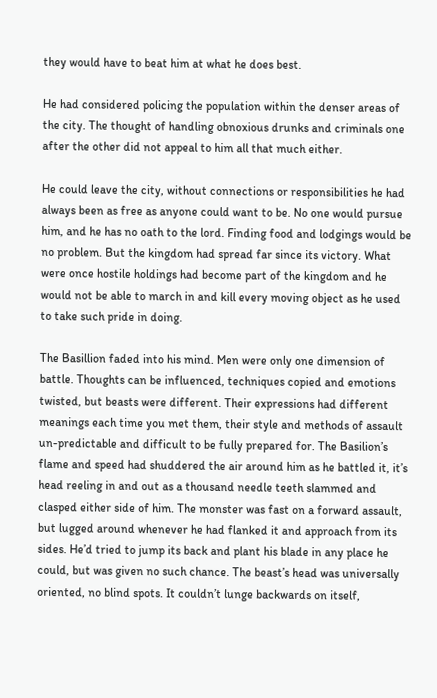they would have to beat him at what he does best.

He had considered policing the population within the denser areas of the city. The thought of handling obnoxious drunks and criminals one after the other did not appeal to him all that much either.

He could leave the city, without connections or responsibilities he had always been as free as anyone could want to be. No one would pursue him, and he has no oath to the lord. Finding food and lodgings would be no problem. But the kingdom had spread far since its victory. What were once hostile holdings had become part of the kingdom and he would not be able to march in and kill every moving object as he used to take such pride in doing.

The Basillion faded into his mind. Men were only one dimension of battle. Thoughts can be influenced, techniques copied and emotions twisted, but beasts were different. Their expressions had different meanings each time you met them, their style and methods of assault un-predictable and difficult to be fully prepared for. The Basilion’s flame and speed had shuddered the air around him as he battled it, it’s head reeling in and out as a thousand needle teeth slammed and clasped either side of him. The monster was fast on a forward assault, but lugged around whenever he had flanked it and approach from its sides. He’d tried to jump its back and plant his blade in any place he could, but was given no such chance. The beast’s head was universally oriented, no blind spots. It couldn’t lunge backwards on itself,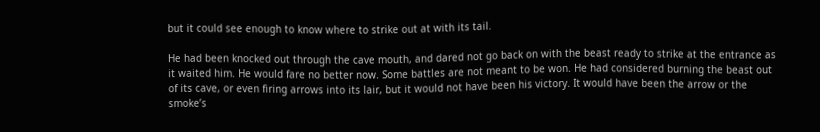but it could see enough to know where to strike out at with its tail.

He had been knocked out through the cave mouth, and dared not go back on with the beast ready to strike at the entrance as it waited him. He would fare no better now. Some battles are not meant to be won. He had considered burning the beast out of its cave, or even firing arrows into its lair, but it would not have been his victory. It would have been the arrow or the smoke’s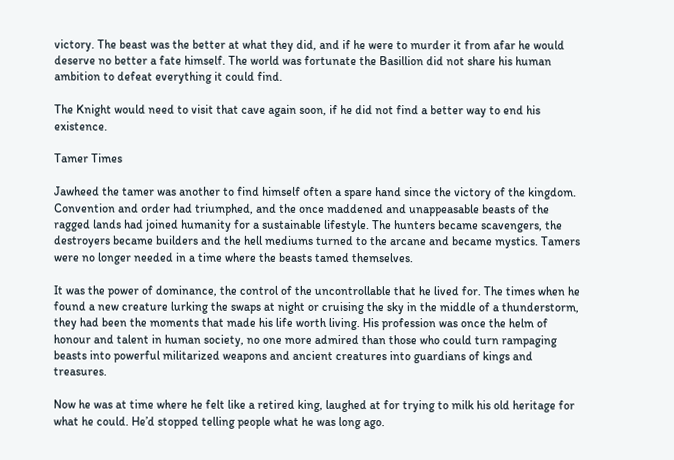victory. The beast was the better at what they did, and if he were to murder it from afar he would deserve no better a fate himself. The world was fortunate the Basillion did not share his human ambition to defeat everything it could find.

The Knight would need to visit that cave again soon, if he did not find a better way to end his existence.

Tamer Times

Jawheed the tamer was another to find himself often a spare hand since the victory of the kingdom. Convention and order had triumphed, and the once maddened and unappeasable beasts of the ragged lands had joined humanity for a sustainable lifestyle. The hunters became scavengers, the destroyers became builders and the hell mediums turned to the arcane and became mystics. Tamers were no longer needed in a time where the beasts tamed themselves.

It was the power of dominance, the control of the uncontrollable that he lived for. The times when he found a new creature lurking the swaps at night or cruising the sky in the middle of a thunderstorm, they had been the moments that made his life worth living. His profession was once the helm of honour and talent in human society, no one more admired than those who could turn rampaging beasts into powerful militarized weapons and ancient creatures into guardians of kings and treasures.

Now he was at time where he felt like a retired king, laughed at for trying to milk his old heritage for what he could. He’d stopped telling people what he was long ago.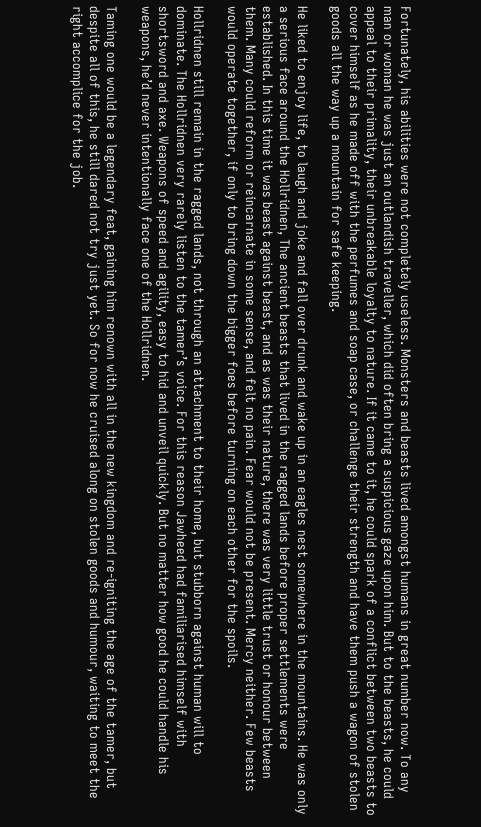Fortunately, his abilities were not completely useless. Monsters and beasts lived amongst humans in great number now. To any man or woman he was just an outlandish traveller, which did often bring a suspicious gaze upon him. But to the beasts, he could appeal to their primality, their unbreakable loyalty to nature. If it came to it, he could spark of a conflict between two beasts to cover himself as he made off with the perfumes and soap case, or challenge their strength and have them push a wagon of stolen goods all the way up a mountain for safe keeping.

He liked to enjoy life, to laugh and joke and fall over drunk and wake up in an eagles nest somewhere in the mountains. He was only a serious face around the Hollridnen, The ancient beasts that lived in the ragged lands before proper settlements were established. In this time it was beast against beast, and as was their nature, there was very little trust or honour between them. Many could reform or reincarnate in some sense, and felt no pain. Fear would not be present. Mercy neither. Few beasts would operate together, if only to bring down the bigger foes before turning on each other for the spoils.

Hollridnen still remain in the ragged lands, not through an attachment to their home, but stubborn against human will to dominate. The Hollridnen very rarely listen to the tamer’s voice. For this reason Jawheed had familiarised himself with shortsword and axe. Weapons of speed and agility, easy to hid and unveil quickly. But no matter how good he could handle his weapons, he’d never intentionally face one of the Hollridnen.

Taming one would be a legendary feat, gaining him renown with all in the new kingdom and re-igniting the age of the tamer, but despite all of this, he still dared not try just yet. So for now he cruised along on stolen goods and humour, waiting to meet the right accomplice for the job.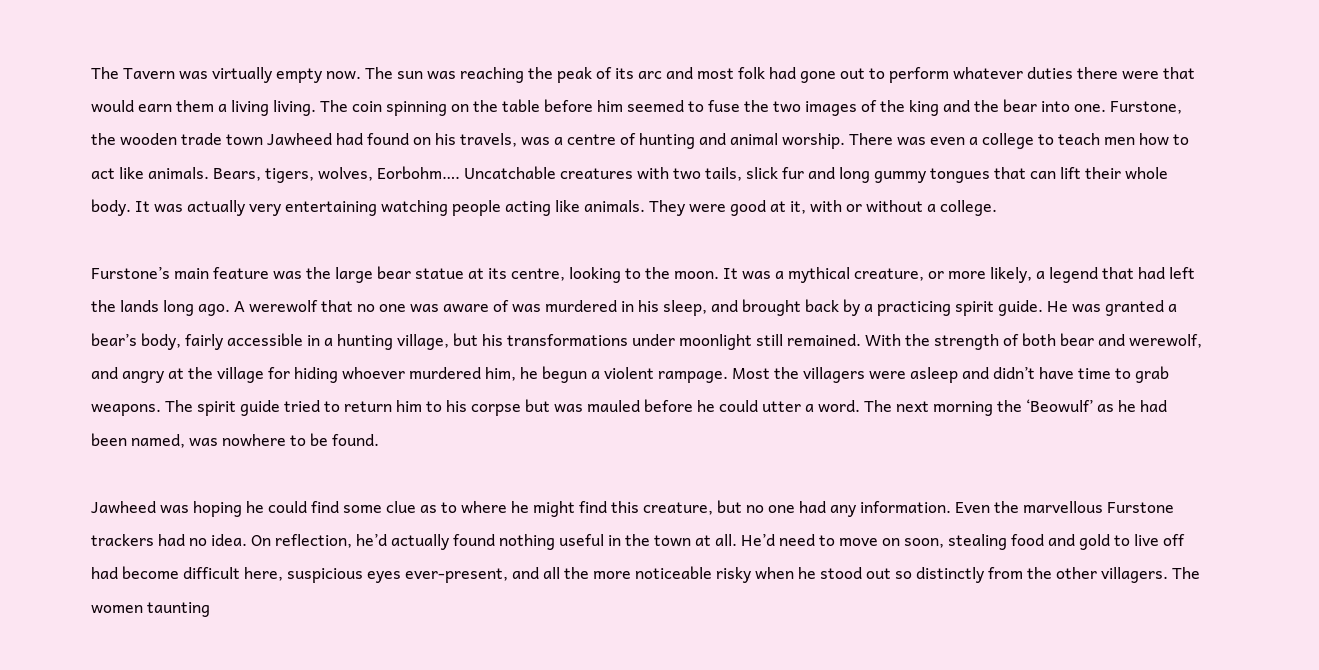The Tavern was virtually empty now. The sun was reaching the peak of its arc and most folk had gone out to perform whatever duties there were that would earn them a living living. The coin spinning on the table before him seemed to fuse the two images of the king and the bear into one. Furstone, the wooden trade town Jawheed had found on his travels, was a centre of hunting and animal worship. There was even a college to teach men how to act like animals. Bears, tigers, wolves, Eorbohm…. Uncatchable creatures with two tails, slick fur and long gummy tongues that can lift their whole body. It was actually very entertaining watching people acting like animals. They were good at it, with or without a college.

Furstone’s main feature was the large bear statue at its centre, looking to the moon. It was a mythical creature, or more likely, a legend that had left the lands long ago. A werewolf that no one was aware of was murdered in his sleep, and brought back by a practicing spirit guide. He was granted a bear’s body, fairly accessible in a hunting village, but his transformations under moonlight still remained. With the strength of both bear and werewolf, and angry at the village for hiding whoever murdered him, he begun a violent rampage. Most the villagers were asleep and didn’t have time to grab weapons. The spirit guide tried to return him to his corpse but was mauled before he could utter a word. The next morning the ‘Beowulf’ as he had been named, was nowhere to be found.

Jawheed was hoping he could find some clue as to where he might find this creature, but no one had any information. Even the marvellous Furstone trackers had no idea. On reflection, he’d actually found nothing useful in the town at all. He’d need to move on soon, stealing food and gold to live off had become difficult here, suspicious eyes ever-present, and all the more noticeable risky when he stood out so distinctly from the other villagers. The women taunting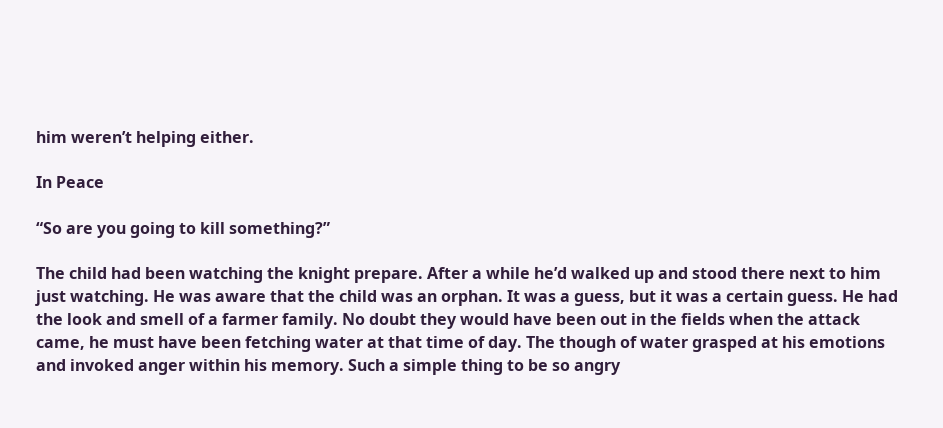him weren’t helping either.

In Peace

“So are you going to kill something?”

The child had been watching the knight prepare. After a while he’d walked up and stood there next to him just watching. He was aware that the child was an orphan. It was a guess, but it was a certain guess. He had the look and smell of a farmer family. No doubt they would have been out in the fields when the attack came, he must have been fetching water at that time of day. The though of water grasped at his emotions and invoked anger within his memory. Such a simple thing to be so angry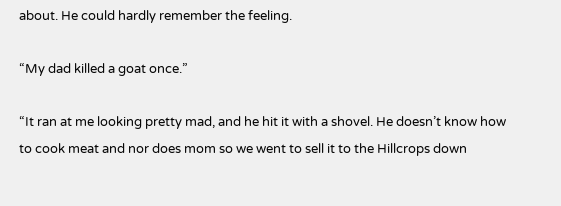about. He could hardly remember the feeling.

“My dad killed a goat once.”

“It ran at me looking pretty mad, and he hit it with a shovel. He doesn’t know how to cook meat and nor does mom so we went to sell it to the Hillcrops down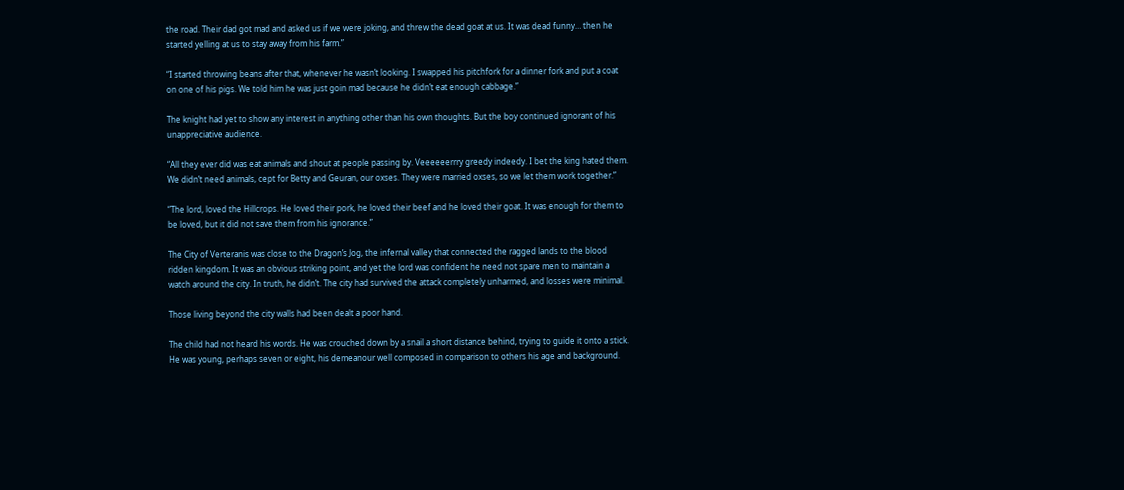the road. Their dad got mad and asked us if we were joking, and threw the dead goat at us. It was dead funny… then he started yelling at us to stay away from his farm.”

“I started throwing beans after that, whenever he wasn’t looking. I swapped his pitchfork for a dinner fork and put a coat on one of his pigs. We told him he was just goin mad because he didn’t eat enough cabbage.”

The knight had yet to show any interest in anything other than his own thoughts. But the boy continued ignorant of his unappreciative audience.

“All they ever did was eat animals and shout at people passing by. Veeeeeerrry greedy indeedy. I bet the king hated them. We didn’t need animals, cept for Betty and Geuran, our oxses. They were married oxses, so we let them work together.”

“The lord, loved the Hillcrops. He loved their pork, he loved their beef and he loved their goat. It was enough for them to be loved, but it did not save them from his ignorance.”

The City of Verteranis was close to the Dragon’s Jog, the infernal valley that connected the ragged lands to the blood ridden kingdom. It was an obvious striking point, and yet the lord was confident he need not spare men to maintain a watch around the city. In truth, he didn’t. The city had survived the attack completely unharmed, and losses were minimal.

Those living beyond the city walls had been dealt a poor hand.

The child had not heard his words. He was crouched down by a snail a short distance behind, trying to guide it onto a stick. He was young, perhaps seven or eight, his demeanour well composed in comparison to others his age and background.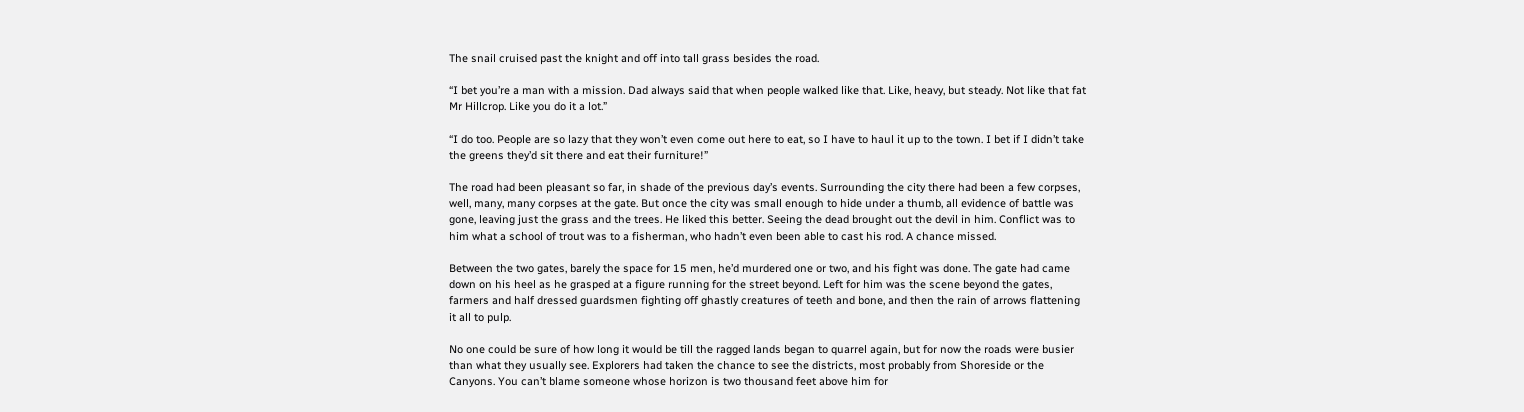The snail cruised past the knight and off into tall grass besides the road.

“I bet you’re a man with a mission. Dad always said that when people walked like that. Like, heavy, but steady. Not like that fat Mr Hillcrop. Like you do it a lot.”

“I do too. People are so lazy that they won’t even come out here to eat, so I have to haul it up to the town. I bet if I didn’t take the greens they’d sit there and eat their furniture!”

The road had been pleasant so far, in shade of the previous day’s events. Surrounding the city there had been a few corpses, well, many, many corpses at the gate. But once the city was small enough to hide under a thumb, all evidence of battle was gone, leaving just the grass and the trees. He liked this better. Seeing the dead brought out the devil in him. Conflict was to him what a school of trout was to a fisherman, who hadn’t even been able to cast his rod. A chance missed.

Between the two gates, barely the space for 15 men, he’d murdered one or two, and his fight was done. The gate had came down on his heel as he grasped at a figure running for the street beyond. Left for him was the scene beyond the gates, farmers and half dressed guardsmen fighting off ghastly creatures of teeth and bone, and then the rain of arrows flattening it all to pulp.

No one could be sure of how long it would be till the ragged lands began to quarrel again, but for now the roads were busier than what they usually see. Explorers had taken the chance to see the districts, most probably from Shoreside or the Canyons. You can’t blame someone whose horizon is two thousand feet above him for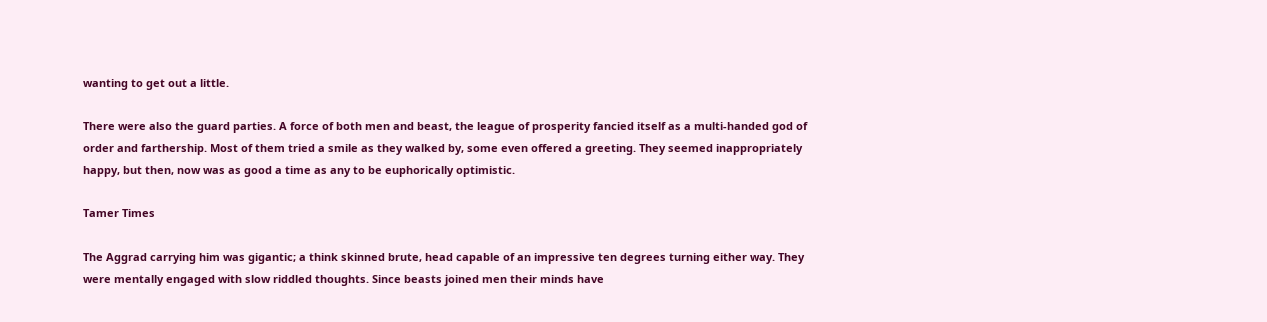wanting to get out a little.

There were also the guard parties. A force of both men and beast, the league of prosperity fancied itself as a multi-handed god of order and farthership. Most of them tried a smile as they walked by, some even offered a greeting. They seemed inappropriately happy, but then, now was as good a time as any to be euphorically optimistic.

Tamer Times

The Aggrad carrying him was gigantic; a think skinned brute, head capable of an impressive ten degrees turning either way. They were mentally engaged with slow riddled thoughts. Since beasts joined men their minds have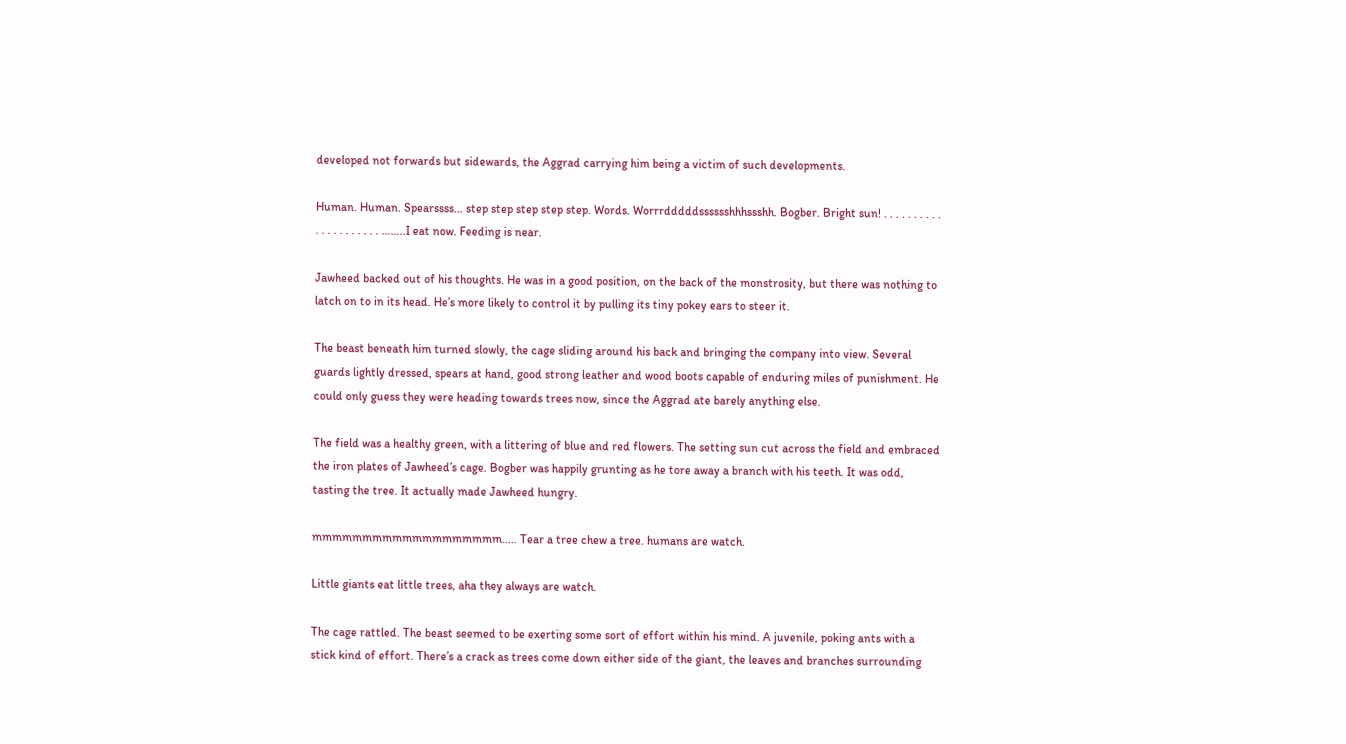developed not forwards but sidewards, the Aggrad carrying him being a victim of such developments.

Human. Human. Spearssss… step step step step step. Words. Worrrdddddsssssshhhssshh. Bogber. Bright sun! . . . . . . . . . . . . . . . . . . . . . ……..I eat now. Feeding is near.

Jawheed backed out of his thoughts. He was in a good position, on the back of the monstrosity, but there was nothing to latch on to in its head. He’s more likely to control it by pulling its tiny pokey ears to steer it.

The beast beneath him turned slowly, the cage sliding around his back and bringing the company into view. Several guards lightly dressed, spears at hand, good strong leather and wood boots capable of enduring miles of punishment. He could only guess they were heading towards trees now, since the Aggrad ate barely anything else.

The field was a healthy green, with a littering of blue and red flowers. The setting sun cut across the field and embraced the iron plates of Jawheed’s cage. Bogber was happily grunting as he tore away a branch with his teeth. It was odd, tasting the tree. It actually made Jawheed hungry.

mmmmmmmmmmmmmmmmmmm….. Tear a tree chew a tree. humans are watch.

Little giants eat little trees, aha they always are watch.

The cage rattled. The beast seemed to be exerting some sort of effort within his mind. A juvenile, poking ants with a stick kind of effort. There’s a crack as trees come down either side of the giant, the leaves and branches surrounding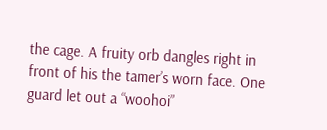the cage. A fruity orb dangles right in front of his the tamer’s worn face. One guard let out a “woohoi”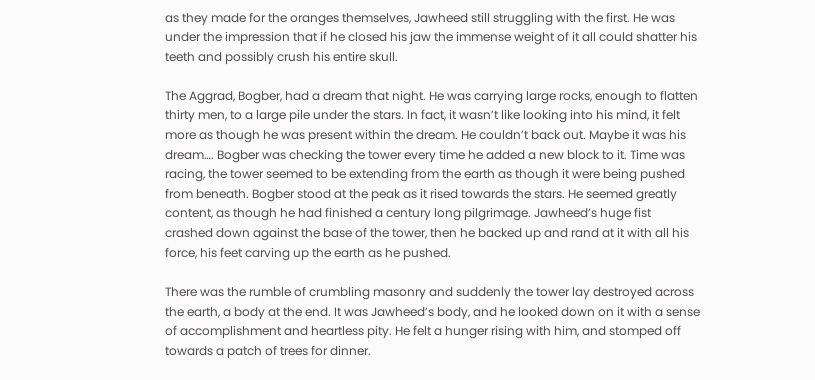as they made for the oranges themselves, Jawheed still struggling with the first. He was under the impression that if he closed his jaw the immense weight of it all could shatter his teeth and possibly crush his entire skull.

The Aggrad, Bogber, had a dream that night. He was carrying large rocks, enough to flatten thirty men, to a large pile under the stars. In fact, it wasn’t like looking into his mind, it felt more as though he was present within the dream. He couldn’t back out. Maybe it was his dream…. Bogber was checking the tower every time he added a new block to it. Time was racing, the tower seemed to be extending from the earth as though it were being pushed from beneath. Bogber stood at the peak as it rised towards the stars. He seemed greatly content, as though he had finished a century long pilgrimage. Jawheed’s huge fist crashed down against the base of the tower, then he backed up and rand at it with all his force, his feet carving up the earth as he pushed.

There was the rumble of crumbling masonry and suddenly the tower lay destroyed across the earth, a body at the end. It was Jawheed’s body, and he looked down on it with a sense of accomplishment and heartless pity. He felt a hunger rising with him, and stomped off towards a patch of trees for dinner.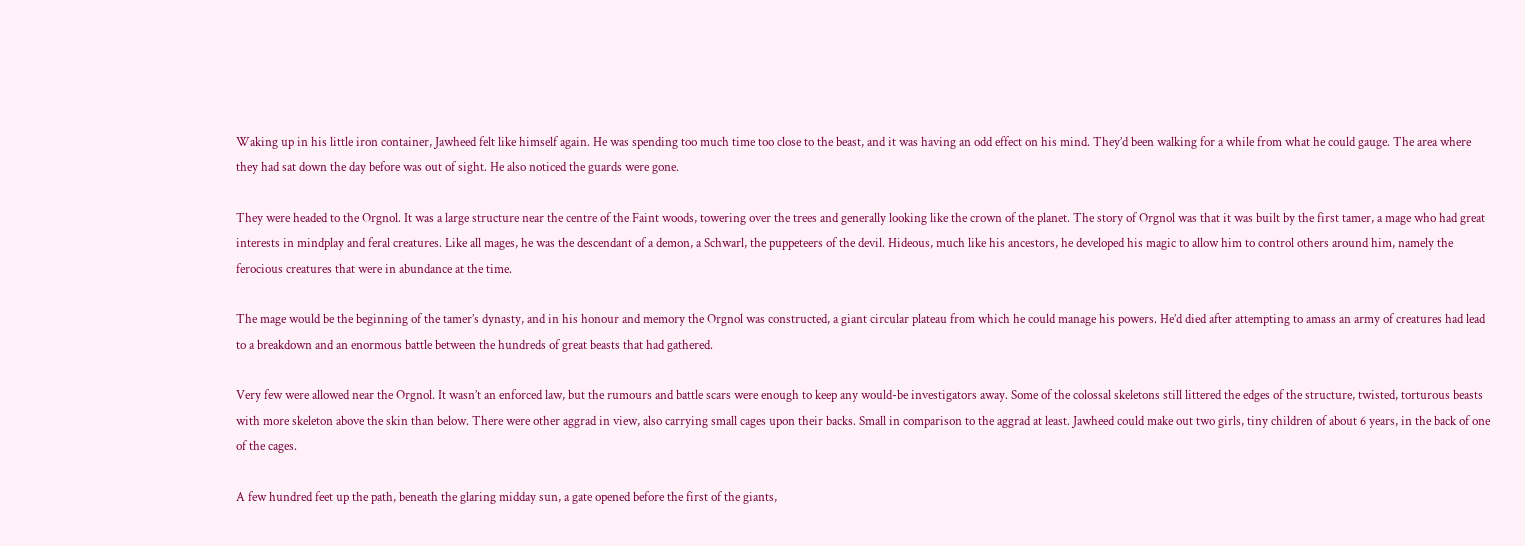Waking up in his little iron container, Jawheed felt like himself again. He was spending too much time too close to the beast, and it was having an odd effect on his mind. They’d been walking for a while from what he could gauge. The area where they had sat down the day before was out of sight. He also noticed the guards were gone.

They were headed to the Orgnol. It was a large structure near the centre of the Faint woods, towering over the trees and generally looking like the crown of the planet. The story of Orgnol was that it was built by the first tamer, a mage who had great interests in mindplay and feral creatures. Like all mages, he was the descendant of a demon, a Schwarl, the puppeteers of the devil. Hideous, much like his ancestors, he developed his magic to allow him to control others around him, namely the ferocious creatures that were in abundance at the time.

The mage would be the beginning of the tamer’s dynasty, and in his honour and memory the Orgnol was constructed, a giant circular plateau from which he could manage his powers. He’d died after attempting to amass an army of creatures had lead to a breakdown and an enormous battle between the hundreds of great beasts that had gathered.

Very few were allowed near the Orgnol. It wasn’t an enforced law, but the rumours and battle scars were enough to keep any would-be investigators away. Some of the colossal skeletons still littered the edges of the structure, twisted, torturous beasts with more skeleton above the skin than below. There were other aggrad in view, also carrying small cages upon their backs. Small in comparison to the aggrad at least. Jawheed could make out two girls, tiny children of about 6 years, in the back of one of the cages.

A few hundred feet up the path, beneath the glaring midday sun, a gate opened before the first of the giants,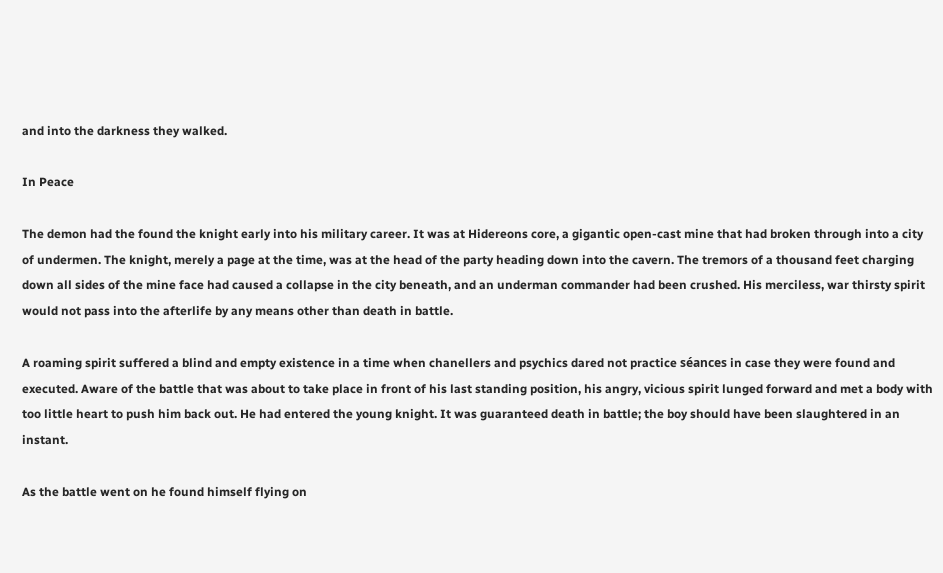and into the darkness they walked.

In Peace

The demon had the found the knight early into his military career. It was at Hidereons core, a gigantic open-cast mine that had broken through into a city of undermen. The knight, merely a page at the time, was at the head of the party heading down into the cavern. The tremors of a thousand feet charging down all sides of the mine face had caused a collapse in the city beneath, and an underman commander had been crushed. His merciless, war thirsty spirit would not pass into the afterlife by any means other than death in battle.

A roaming spirit suffered a blind and empty existence in a time when chanellers and psychics dared not practice séances in case they were found and executed. Aware of the battle that was about to take place in front of his last standing position, his angry, vicious spirit lunged forward and met a body with too little heart to push him back out. He had entered the young knight. It was guaranteed death in battle; the boy should have been slaughtered in an instant.

As the battle went on he found himself flying on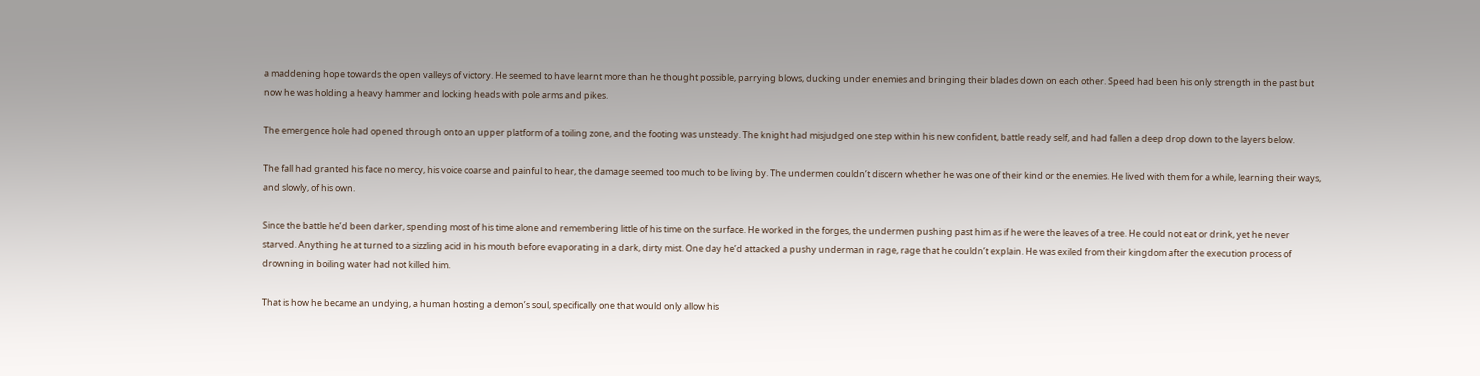a maddening hope towards the open valleys of victory. He seemed to have learnt more than he thought possible, parrying blows, ducking under enemies and bringing their blades down on each other. Speed had been his only strength in the past but now he was holding a heavy hammer and locking heads with pole arms and pikes.

The emergence hole had opened through onto an upper platform of a toiling zone, and the footing was unsteady. The knight had misjudged one step within his new confident, battle ready self, and had fallen a deep drop down to the layers below.

The fall had granted his face no mercy, his voice coarse and painful to hear, the damage seemed too much to be living by. The undermen couldn’t discern whether he was one of their kind or the enemies. He lived with them for a while, learning their ways, and slowly, of his own.

Since the battle he’d been darker, spending most of his time alone and remembering little of his time on the surface. He worked in the forges, the undermen pushing past him as if he were the leaves of a tree. He could not eat or drink, yet he never starved. Anything he at turned to a sizzling acid in his mouth before evaporating in a dark, dirty mist. One day he’d attacked a pushy underman in rage, rage that he couldn’t explain. He was exiled from their kingdom after the execution process of drowning in boiling water had not killed him.

That is how he became an undying, a human hosting a demon’s soul, specifically one that would only allow his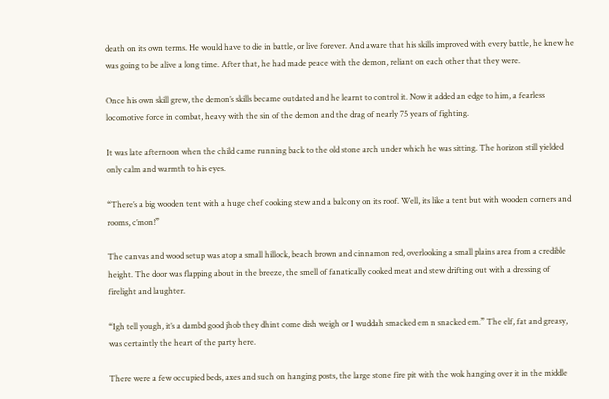death on its own terms. He would have to die in battle, or live forever. And aware that his skills improved with every battle, he knew he was going to be alive a long time. After that, he had made peace with the demon, reliant on each other that they were.

Once his own skill grew, the demon’s skills became outdated and he learnt to control it. Now it added an edge to him, a fearless locomotive force in combat, heavy with the sin of the demon and the drag of nearly 75 years of fighting.

It was late afternoon when the child came running back to the old stone arch under which he was sitting. The horizon still yielded only calm and warmth to his eyes.

“There’s a big wooden tent with a huge chef cooking stew and a balcony on its roof. Well, its like a tent but with wooden corners and rooms, c’mon!”

The canvas and wood setup was atop a small hillock, beach brown and cinnamon red, overlooking a small plains area from a credible height. The door was flapping about in the breeze, the smell of fanatically cooked meat and stew drifting out with a dressing of firelight and laughter.

“Igh tell yough, it’s a dambd good jhob they dhint come dish weigh or I wuddah smacked em n snacked em.” The elf, fat and greasy, was certaintly the heart of the party here.

There were a few occupied beds, axes and such on hanging posts, the large stone fire pit with the wok hanging over it in the middle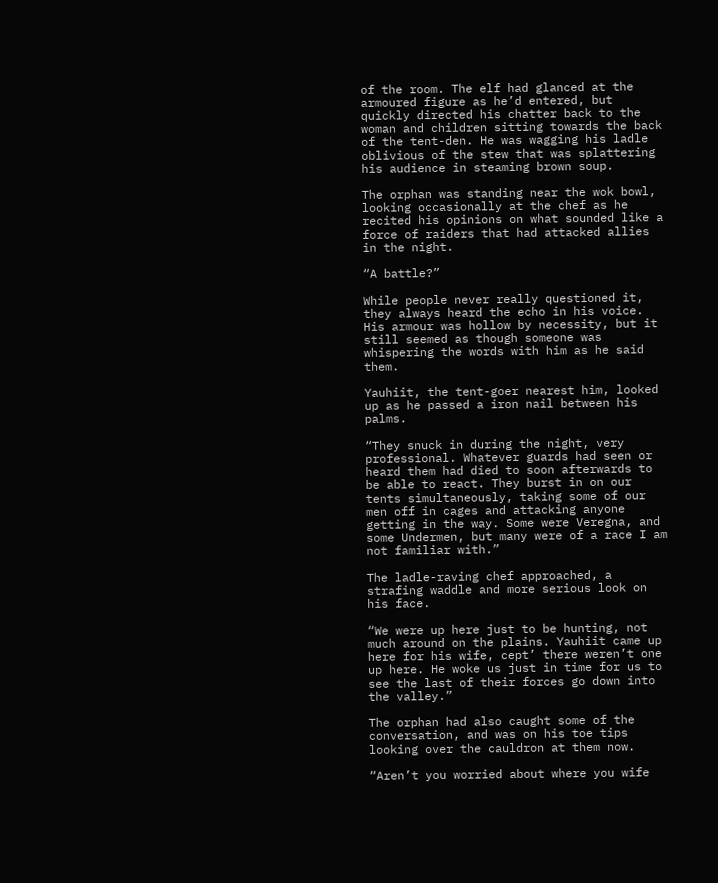of the room. The elf had glanced at the armoured figure as he’d entered, but quickly directed his chatter back to the woman and children sitting towards the back of the tent-den. He was wagging his ladle oblivious of the stew that was splattering his audience in steaming brown soup.

The orphan was standing near the wok bowl, looking occasionally at the chef as he recited his opinions on what sounded like a force of raiders that had attacked allies in the night.

“A battle?”

While people never really questioned it, they always heard the echo in his voice. His armour was hollow by necessity, but it still seemed as though someone was whispering the words with him as he said them.

Yauhiit, the tent-goer nearest him, looked up as he passed a iron nail between his palms.

“They snuck in during the night, very professional. Whatever guards had seen or heard them had died to soon afterwards to be able to react. They burst in on our tents simultaneously, taking some of our men off in cages and attacking anyone getting in the way. Some were Veregna, and some Undermen, but many were of a race I am not familiar with.”

The ladle-raving chef approached, a strafing waddle and more serious look on his face.

“We were up here just to be hunting, not much around on the plains. Yauhiit came up here for his wife, cept’ there weren’t one up here. He woke us just in time for us to see the last of their forces go down into the valley.”

The orphan had also caught some of the conversation, and was on his toe tips looking over the cauldron at them now.

“Aren’t you worried about where you wife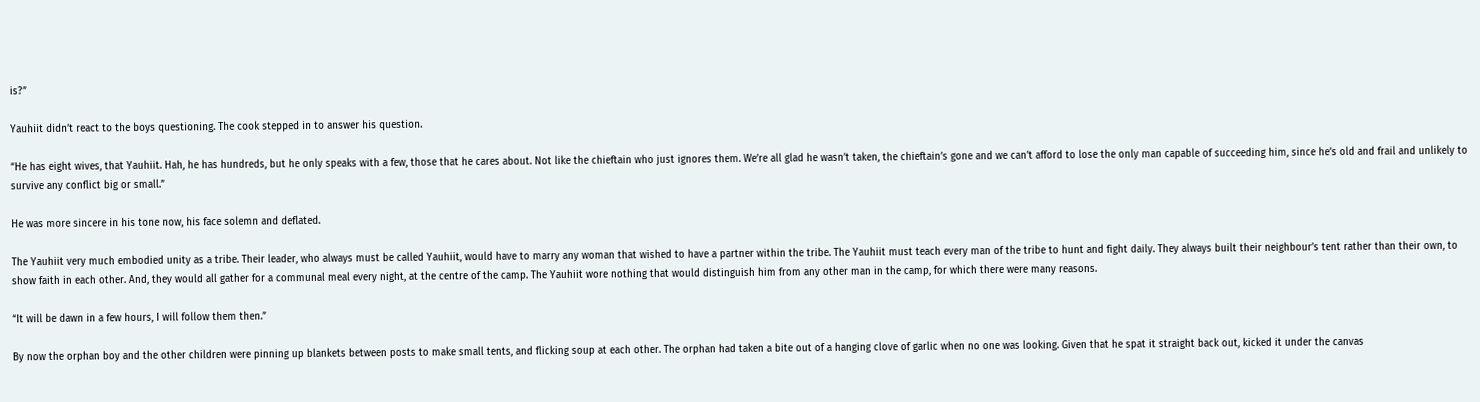is?”

Yauhiit didn’t react to the boys questioning. The cook stepped in to answer his question.

“He has eight wives, that Yauhiit. Hah, he has hundreds, but he only speaks with a few, those that he cares about. Not like the chieftain who just ignores them. We’re all glad he wasn’t taken, the chieftain’s gone and we can’t afford to lose the only man capable of succeeding him, since he’s old and frail and unlikely to survive any conflict big or small.”

He was more sincere in his tone now, his face solemn and deflated.

The Yauhiit very much embodied unity as a tribe. Their leader, who always must be called Yauhiit, would have to marry any woman that wished to have a partner within the tribe. The Yauhiit must teach every man of the tribe to hunt and fight daily. They always built their neighbour’s tent rather than their own, to show faith in each other. And, they would all gather for a communal meal every night, at the centre of the camp. The Yauhiit wore nothing that would distinguish him from any other man in the camp, for which there were many reasons.

“It will be dawn in a few hours, I will follow them then.”

By now the orphan boy and the other children were pinning up blankets between posts to make small tents, and flicking soup at each other. The orphan had taken a bite out of a hanging clove of garlic when no one was looking. Given that he spat it straight back out, kicked it under the canvas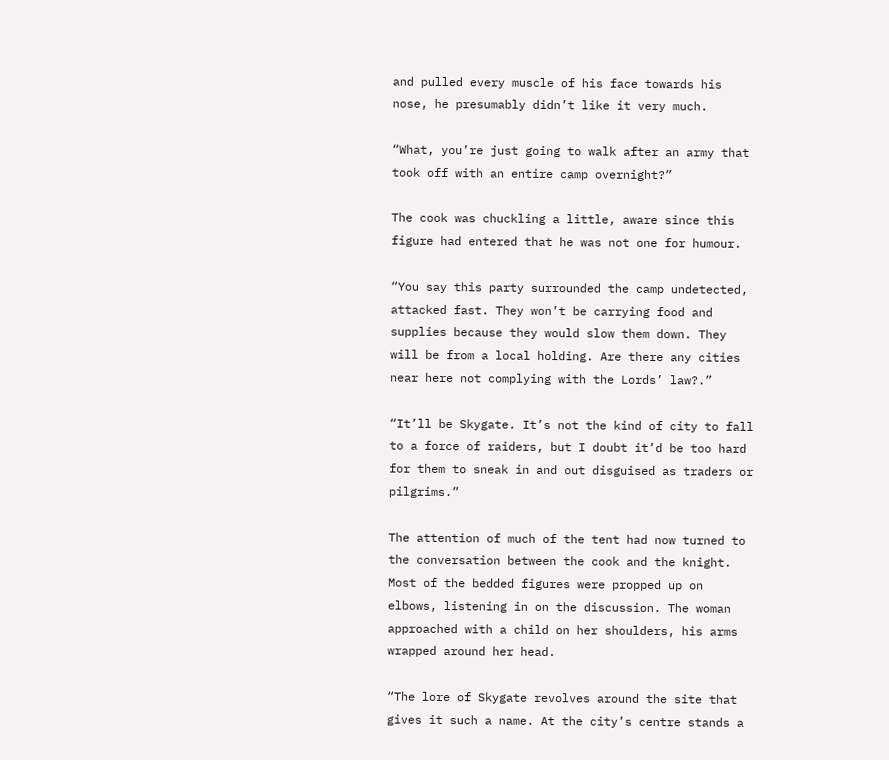and pulled every muscle of his face towards his nose, he presumably didn’t like it very much.

“What, you’re just going to walk after an army that took off with an entire camp overnight?”

The cook was chuckling a little, aware since this figure had entered that he was not one for humour.

“You say this party surrounded the camp undetected, attacked fast. They won’t be carrying food and supplies because they would slow them down. They will be from a local holding. Are there any cities near here not complying with the Lords’ law?.”

“It’ll be Skygate. It’s not the kind of city to fall to a force of raiders, but I doubt it’d be too hard for them to sneak in and out disguised as traders or pilgrims.”

The attention of much of the tent had now turned to the conversation between the cook and the knight. Most of the bedded figures were propped up on elbows, listening in on the discussion. The woman approached with a child on her shoulders, his arms wrapped around her head.

“The lore of Skygate revolves around the site that gives it such a name. At the city’s centre stands a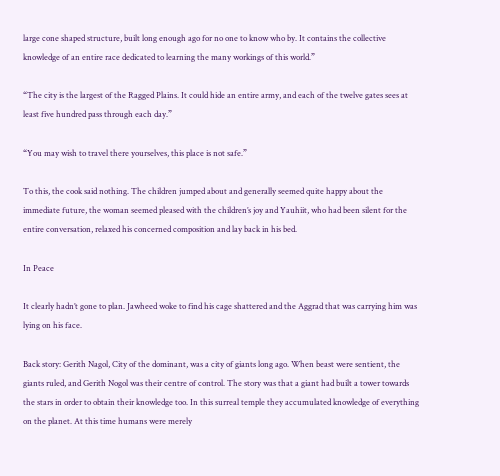large cone shaped structure, built long enough ago for no one to know who by. It contains the collective knowledge of an entire race dedicated to learning the many workings of this world.”

“The city is the largest of the Ragged Plains. It could hide an entire army, and each of the twelve gates sees at least five hundred pass through each day.”

“You may wish to travel there yourselves, this place is not safe.”

To this, the cook said nothing. The children jumped about and generally seemed quite happy about the immediate future, the woman seemed pleased with the children’s joy and Yauhiit, who had been silent for the entire conversation, relaxed his concerned composition and lay back in his bed.

In Peace

It clearly hadn’t gone to plan. Jawheed woke to find his cage shattered and the Aggrad that was carrying him was lying on his face.

Back story: Gerith Nagol, City of the dominant, was a city of giants long ago. When beast were sentient, the giants ruled, and Gerith Nogol was their centre of control. The story was that a giant had built a tower towards the stars in order to obtain their knowledge too. In this surreal temple they accumulated knowledge of everything on the planet. At this time humans were merely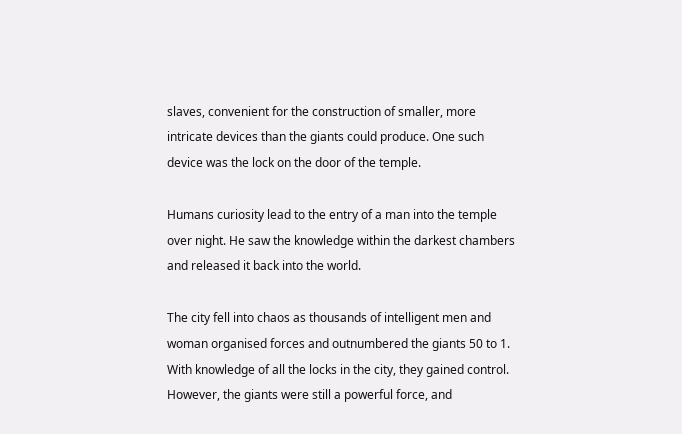slaves, convenient for the construction of smaller, more intricate devices than the giants could produce. One such device was the lock on the door of the temple.

Humans curiosity lead to the entry of a man into the temple over night. He saw the knowledge within the darkest chambers and released it back into the world.

The city fell into chaos as thousands of intelligent men and woman organised forces and outnumbered the giants 50 to 1. With knowledge of all the locks in the city, they gained control. However, the giants were still a powerful force, and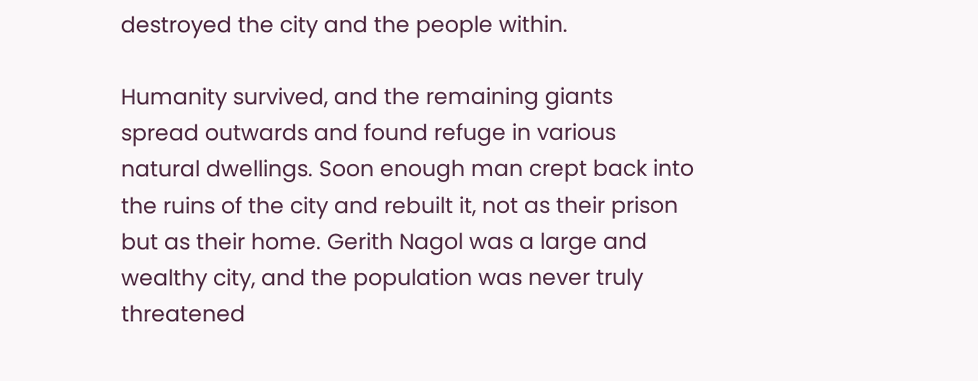destroyed the city and the people within.

Humanity survived, and the remaining giants spread outwards and found refuge in various natural dwellings. Soon enough man crept back into the ruins of the city and rebuilt it, not as their prison but as their home. Gerith Nagol was a large and wealthy city, and the population was never truly threatened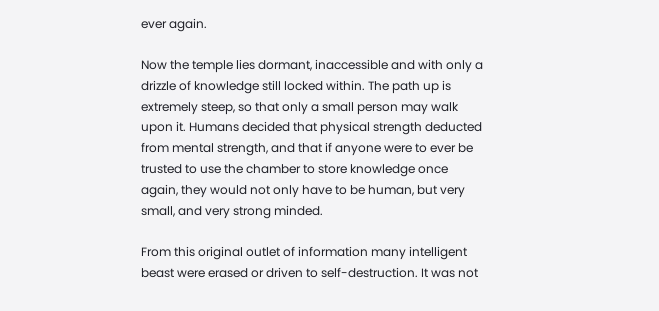ever again.

Now the temple lies dormant, inaccessible and with only a drizzle of knowledge still locked within. The path up is extremely steep, so that only a small person may walk upon it. Humans decided that physical strength deducted from mental strength, and that if anyone were to ever be trusted to use the chamber to store knowledge once again, they would not only have to be human, but very small, and very strong minded.

From this original outlet of information many intelligent beast were erased or driven to self-destruction. It was not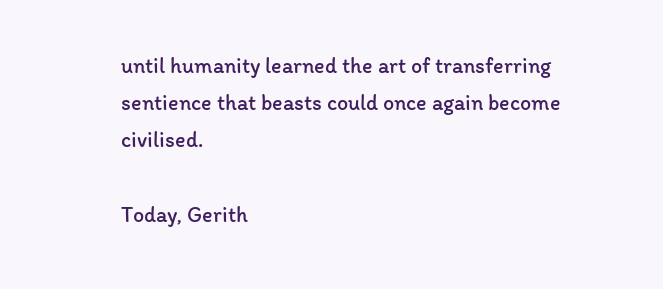until humanity learned the art of transferring sentience that beasts could once again become civilised.

Today, Gerith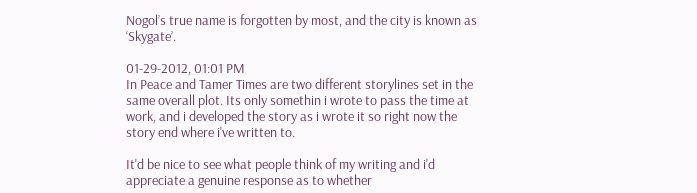Nogol’s true name is forgotten by most, and the city is known as ‘Skygate’.

01-29-2012, 01:01 PM
In Peace and Tamer Times are two different storylines set in the same overall plot. Its only somethin i wrote to pass the time at work, and i developed the story as i wrote it so right now the story end where i've written to.

It'd be nice to see what people think of my writing and i'd appreciate a genuine response as to whether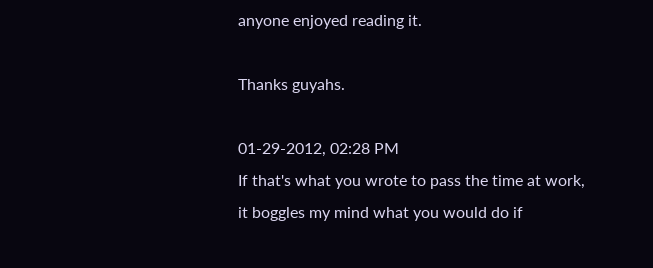anyone enjoyed reading it.

Thanks guyahs.

01-29-2012, 02:28 PM
If that's what you wrote to pass the time at work, it boggles my mind what you would do if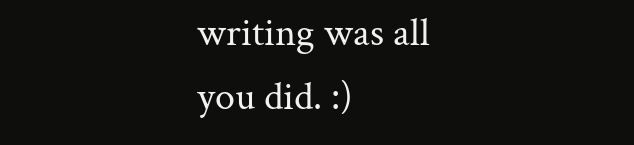writing was all you did. :)